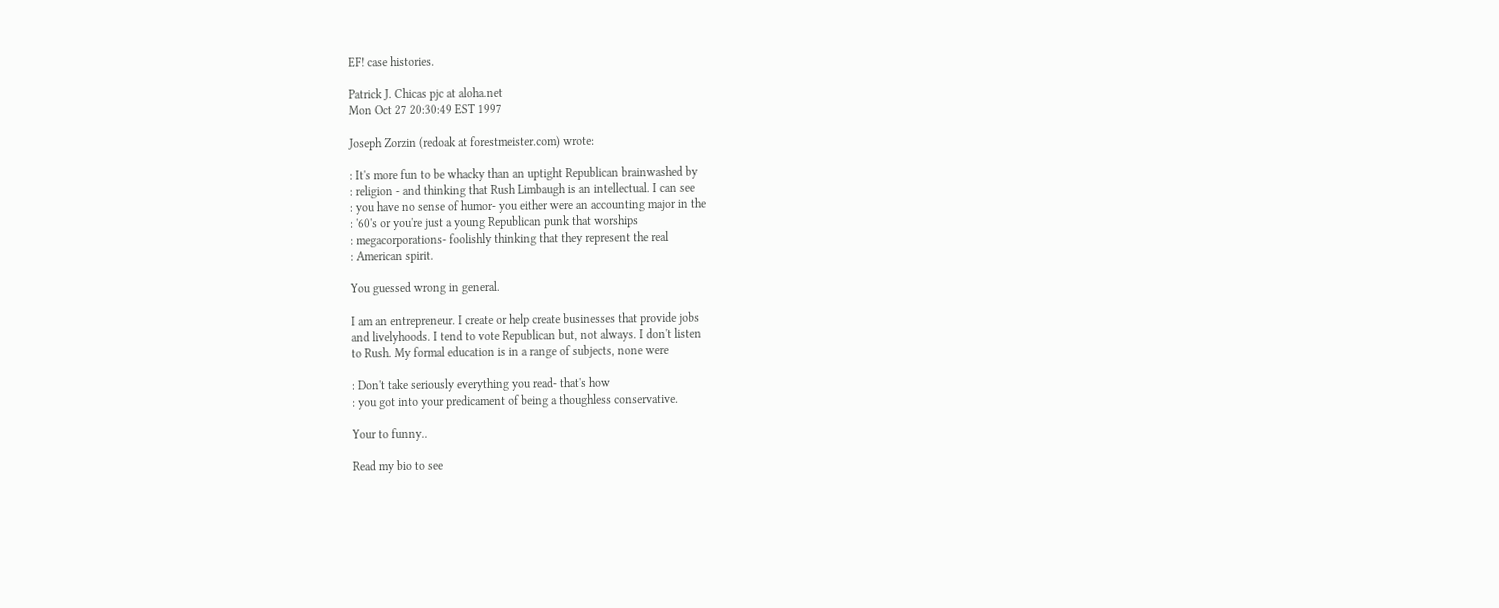EF! case histories.

Patrick J. Chicas pjc at aloha.net
Mon Oct 27 20:30:49 EST 1997

Joseph Zorzin (redoak at forestmeister.com) wrote:

: It's more fun to be whacky than an uptight Republican brainwashed by
: religion - and thinking that Rush Limbaugh is an intellectual. I can see
: you have no sense of humor- you either were an accounting major in the
: '60's or you're just a young Republican punk that worships
: megacorporations- foolishly thinking that they represent the real
: American spirit.

You guessed wrong in general.

I am an entrepreneur. I create or help create businesses that provide jobs
and livelyhoods. I tend to vote Republican but, not always. I don't listen
to Rush. My formal education is in a range of subjects, none were

: Don't take seriously everything you read- that's how
: you got into your predicament of being a thoughless conservative.

Your to funny..

Read my bio to see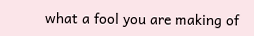what a fool you are making of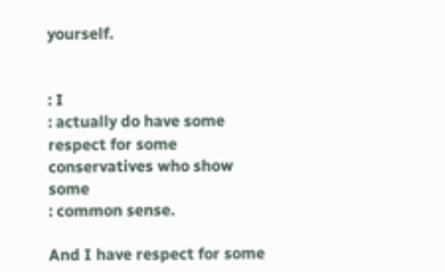yourself.


: I
: actually do have some respect for some conservatives who show some
: common sense.

And I have respect for some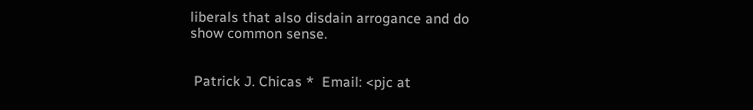liberals that also disdain arrogance and do
show common sense.


 Patrick J. Chicas *  Email: <pjc at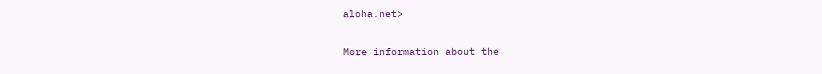aloha.net>

More information about the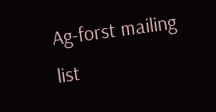Ag-forst mailing list